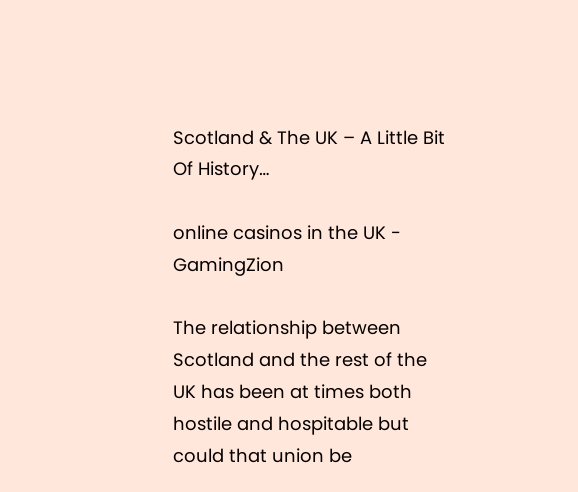Scotland & The UK – A Little Bit Of History…

online casinos in the UK - GamingZion

The relationship between Scotland and the rest of the UK has been at times both hostile and hospitable but could that union be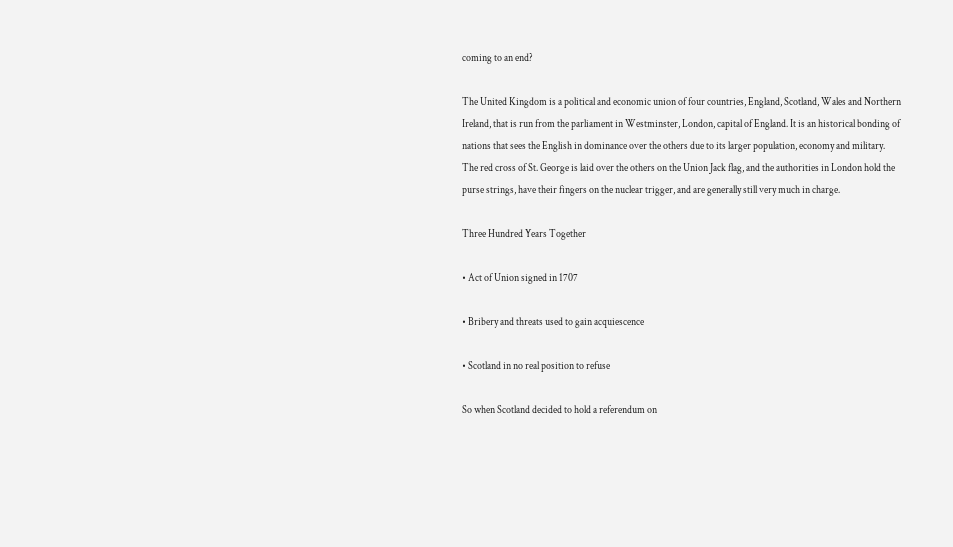coming to an end?

The United Kingdom is a political and economic union of four countries, England, Scotland, Wales and Northern Ireland, that is run from the parliament in Westminster, London, capital of England. It is an historical bonding of nations that sees the English in dominance over the others due to its larger population, economy and military. The red cross of St. George is laid over the others on the Union Jack flag, and the authorities in London hold the purse strings, have their fingers on the nuclear trigger, and are generally still very much in charge.

Three Hundred Years Together

• Act of Union signed in 1707

• Bribery and threats used to gain acquiescence

• Scotland in no real position to refuse

So when Scotland decided to hold a referendum on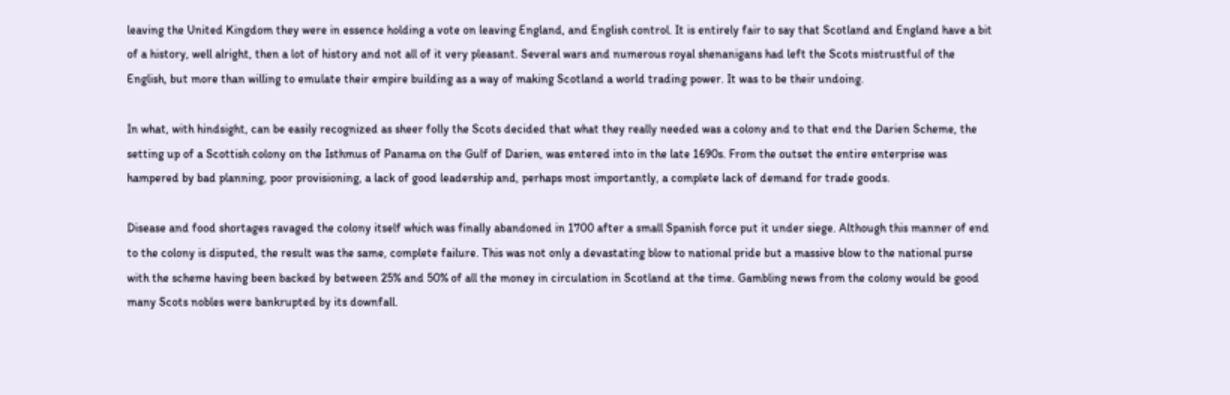leaving the United Kingdom they were in essence holding a vote on leaving England, and English control. It is entirely fair to say that Scotland and England have a bit of a history, well alright, then a lot of history and not all of it very pleasant. Several wars and numerous royal shenanigans had left the Scots mistrustful of the English, but more than willing to emulate their empire building as a way of making Scotland a world trading power. It was to be their undoing.

In what, with hindsight, can be easily recognized as sheer folly the Scots decided that what they really needed was a colony and to that end the Darien Scheme, the setting up of a Scottish colony on the Isthmus of Panama on the Gulf of Darien, was entered into in the late 1690s. From the outset the entire enterprise was hampered by bad planning, poor provisioning, a lack of good leadership and, perhaps most importantly, a complete lack of demand for trade goods.

Disease and food shortages ravaged the colony itself which was finally abandoned in 1700 after a small Spanish force put it under siege. Although this manner of end to the colony is disputed, the result was the same, complete failure. This was not only a devastating blow to national pride but a massive blow to the national purse with the scheme having been backed by between 25% and 50% of all the money in circulation in Scotland at the time. Gambling news from the colony would be good many Scots nobles were bankrupted by its downfall.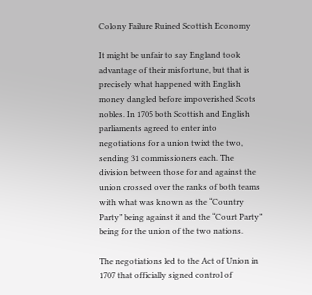Colony Failure Ruined Scottish Economy

It might be unfair to say England took advantage of their misfortune, but that is precisely what happened with English money dangled before impoverished Scots nobles. In 1705 both Scottish and English parliaments agreed to enter into negotiations for a union twixt the two, sending 31 commissioners each. The division between those for and against the union crossed over the ranks of both teams with what was known as the “Country Party” being against it and the “Court Party” being for the union of the two nations.

The negotiations led to the Act of Union in 1707 that officially signed control of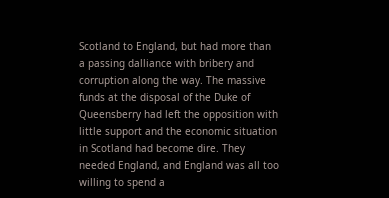Scotland to England, but had more than a passing dalliance with bribery and corruption along the way. The massive funds at the disposal of the Duke of Queensberry had left the opposition with little support and the economic situation in Scotland had become dire. They needed England, and England was all too willing to spend a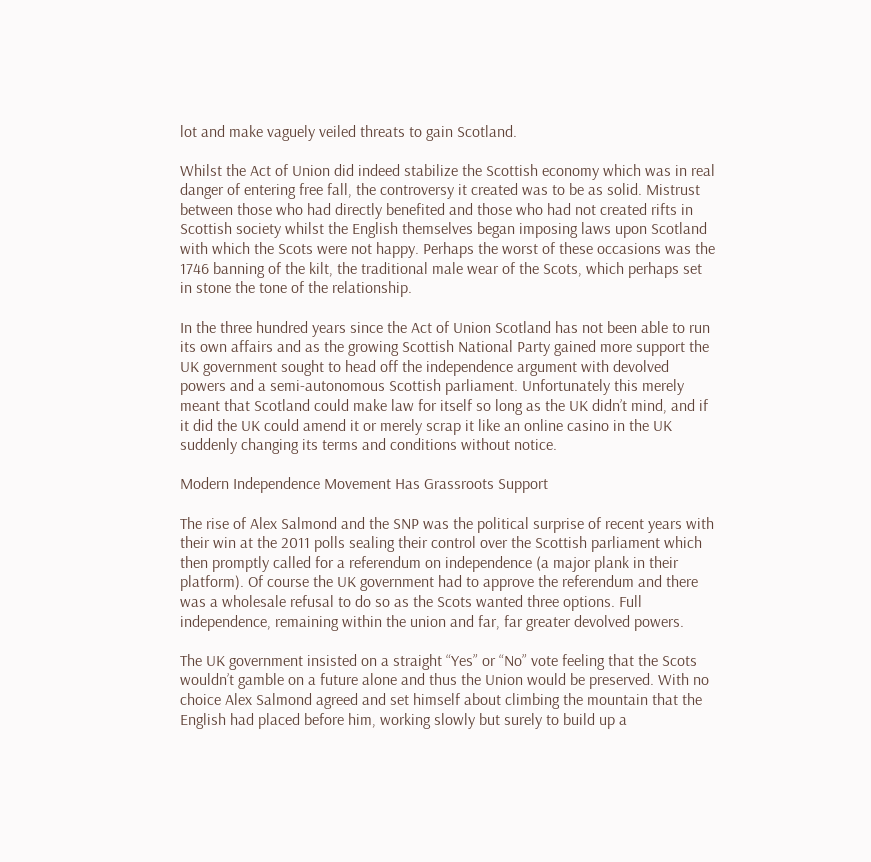lot and make vaguely veiled threats to gain Scotland.

Whilst the Act of Union did indeed stabilize the Scottish economy which was in real danger of entering free fall, the controversy it created was to be as solid. Mistrust between those who had directly benefited and those who had not created rifts in Scottish society whilst the English themselves began imposing laws upon Scotland with which the Scots were not happy. Perhaps the worst of these occasions was the 1746 banning of the kilt, the traditional male wear of the Scots, which perhaps set in stone the tone of the relationship.

In the three hundred years since the Act of Union Scotland has not been able to run its own affairs and as the growing Scottish National Party gained more support the UK government sought to head off the independence argument with devolved powers and a semi-autonomous Scottish parliament. Unfortunately this merely meant that Scotland could make law for itself so long as the UK didn’t mind, and if it did the UK could amend it or merely scrap it like an online casino in the UK suddenly changing its terms and conditions without notice.

Modern Independence Movement Has Grassroots Support

The rise of Alex Salmond and the SNP was the political surprise of recent years with their win at the 2011 polls sealing their control over the Scottish parliament which then promptly called for a referendum on independence (a major plank in their platform). Of course the UK government had to approve the referendum and there was a wholesale refusal to do so as the Scots wanted three options. Full independence, remaining within the union and far, far greater devolved powers.

The UK government insisted on a straight “Yes” or “No” vote feeling that the Scots wouldn’t gamble on a future alone and thus the Union would be preserved. With no choice Alex Salmond agreed and set himself about climbing the mountain that the English had placed before him, working slowly but surely to build up a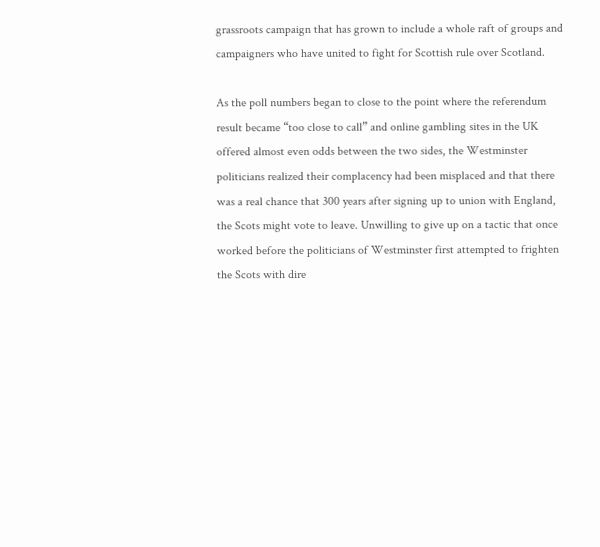grassroots campaign that has grown to include a whole raft of groups and campaigners who have united to fight for Scottish rule over Scotland.

As the poll numbers began to close to the point where the referendum result became “too close to call” and online gambling sites in the UK offered almost even odds between the two sides, the Westminster politicians realized their complacency had been misplaced and that there was a real chance that 300 years after signing up to union with England, the Scots might vote to leave. Unwilling to give up on a tactic that once worked before the politicians of Westminster first attempted to frighten the Scots with dire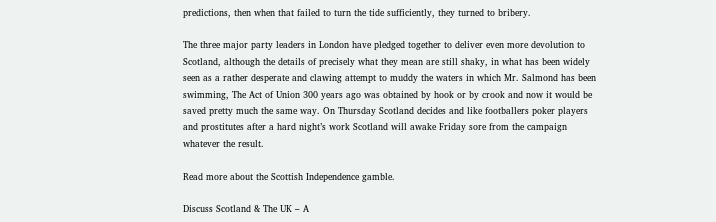predictions, then when that failed to turn the tide sufficiently, they turned to bribery.

The three major party leaders in London have pledged together to deliver even more devolution to Scotland, although the details of precisely what they mean are still shaky, in what has been widely seen as a rather desperate and clawing attempt to muddy the waters in which Mr. Salmond has been swimming, The Act of Union 300 years ago was obtained by hook or by crook and now it would be saved pretty much the same way. On Thursday Scotland decides and like footballers poker players and prostitutes after a hard night’s work Scotland will awake Friday sore from the campaign whatever the result.

Read more about the Scottish Independence gamble.

Discuss Scotland & The UK – A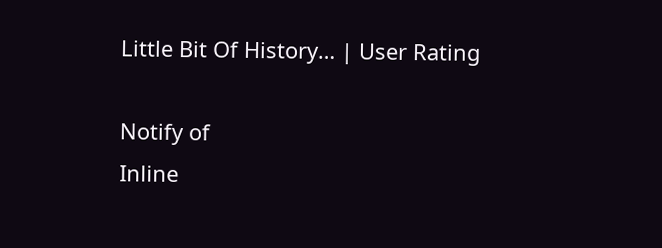Little Bit Of History… | User Rating

Notify of
Inline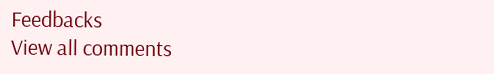Feedbacks
View all comments